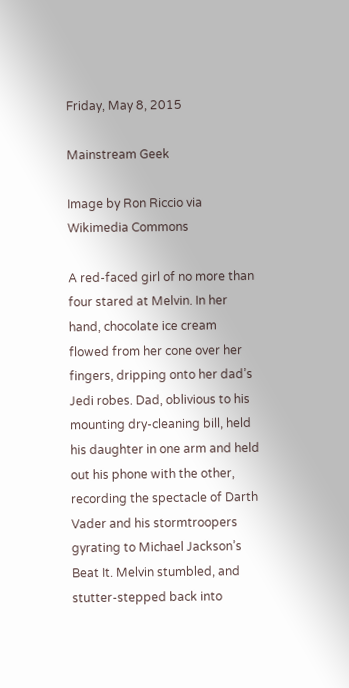Friday, May 8, 2015

Mainstream Geek

Image by Ron Riccio via Wikimedia Commons

A red-faced girl of no more than four stared at Melvin. In her hand, chocolate ice cream flowed from her cone over her fingers, dripping onto her dad’s Jedi robes. Dad, oblivious to his mounting dry-cleaning bill, held his daughter in one arm and held out his phone with the other, recording the spectacle of Darth Vader and his stormtroopers gyrating to Michael Jackson’s Beat It. Melvin stumbled, and stutter-stepped back into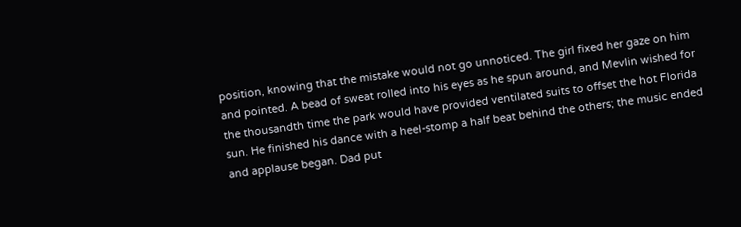position, knowing that the mistake would not go unnoticed. The girl fixed her gaze on him and pointed. A bead of sweat rolled into his eyes as he spun around, and Mevlin wished for the thousandth time the park would have provided ventilated suits to offset the hot Florida sun. He finished his dance with a heel-stomp a half beat behind the others; the music ended and applause began. Dad put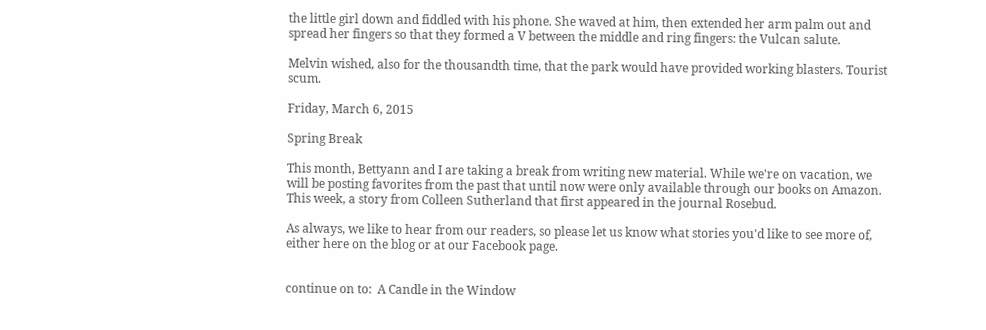the little girl down and fiddled with his phone. She waved at him, then extended her arm palm out and spread her fingers so that they formed a V between the middle and ring fingers: the Vulcan salute.

Melvin wished, also for the thousandth time, that the park would have provided working blasters. Tourist scum.

Friday, March 6, 2015

Spring Break

This month, Bettyann and I are taking a break from writing new material. While we're on vacation, we will be posting favorites from the past that until now were only available through our books on Amazon.  This week, a story from Colleen Sutherland that first appeared in the journal Rosebud.

As always, we like to hear from our readers, so please let us know what stories you'd like to see more of, either here on the blog or at our Facebook page.


continue on to:  A Candle in the Window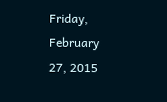Friday, February 27, 2015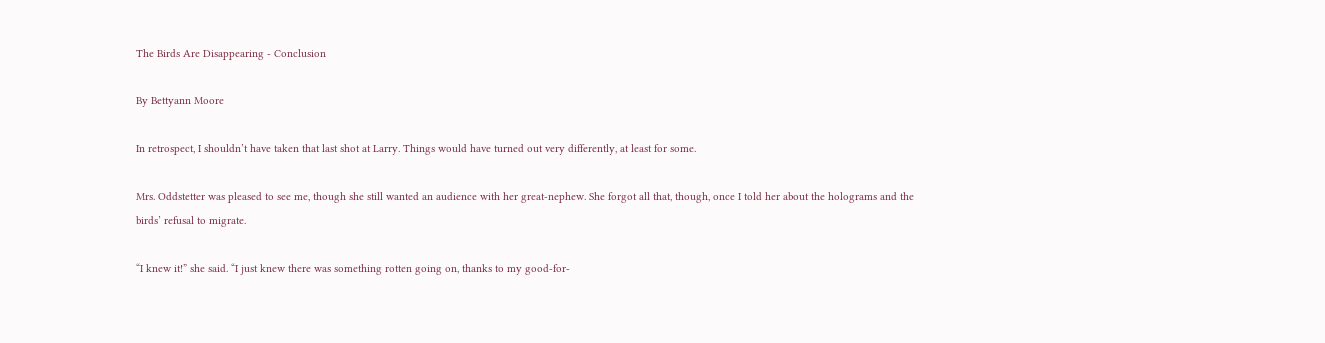The Birds Are Disappearing - Conclusion

By Bettyann Moore

In retrospect, I shouldn’t have taken that last shot at Larry. Things would have turned out very differently, at least for some.

Mrs. Oddstetter was pleased to see me, though she still wanted an audience with her great-nephew. She forgot all that, though, once I told her about the holograms and the birds’ refusal to migrate.

“I knew it!” she said. “I just knew there was something rotten going on, thanks to my good-for-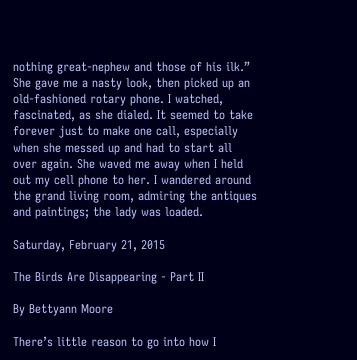nothing great-nephew and those of his ilk.” She gave me a nasty look, then picked up an old-fashioned rotary phone. I watched, fascinated, as she dialed. It seemed to take forever just to make one call, especially when she messed up and had to start all over again. She waved me away when I held out my cell phone to her. I wandered around the grand living room, admiring the antiques and paintings; the lady was loaded.

Saturday, February 21, 2015

The Birds Are Disappearing - Part II

By Bettyann Moore

There’s little reason to go into how I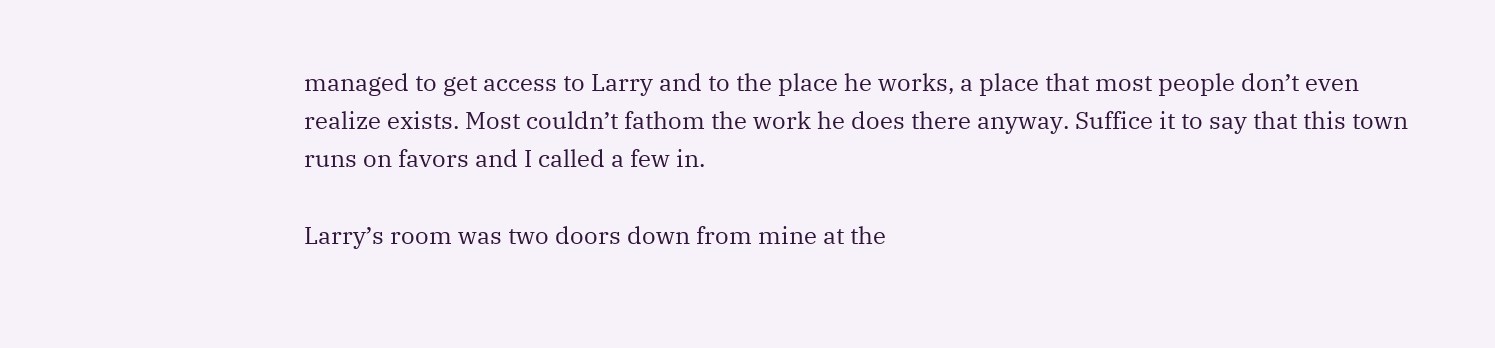managed to get access to Larry and to the place he works, a place that most people don’t even realize exists. Most couldn’t fathom the work he does there anyway. Suffice it to say that this town runs on favors and I called a few in.

Larry’s room was two doors down from mine at the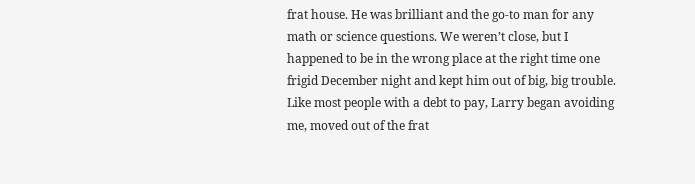frat house. He was brilliant and the go-to man for any math or science questions. We weren’t close, but I happened to be in the wrong place at the right time one frigid December night and kept him out of big, big trouble. Like most people with a debt to pay, Larry began avoiding me, moved out of the frat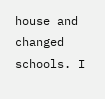house and changed schools. I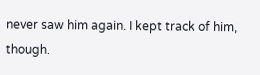never saw him again. I kept track of him, though.